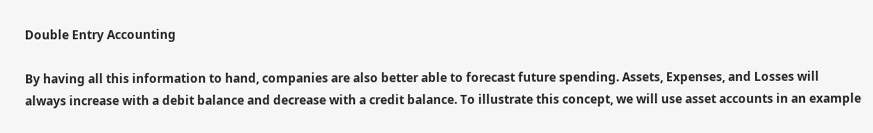Double Entry Accounting

By having all this information to hand, companies are also better able to forecast future spending. Assets, Expenses, and Losses will always increase with a debit balance and decrease with a credit balance. To illustrate this concept, we will use asset accounts in an example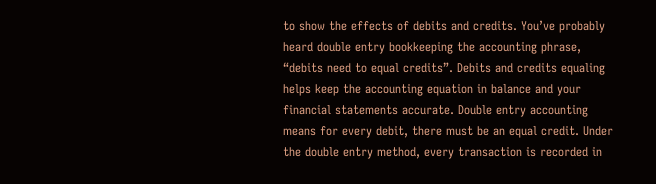to show the effects of debits and credits. You’ve probably heard double entry bookkeeping the accounting phrase, “debits need to equal credits”. Debits and credits equaling helps keep the accounting equation in balance and your financial statements accurate. Double entry accounting means for every debit, there must be an equal credit. Under the double entry method, every transaction is recorded in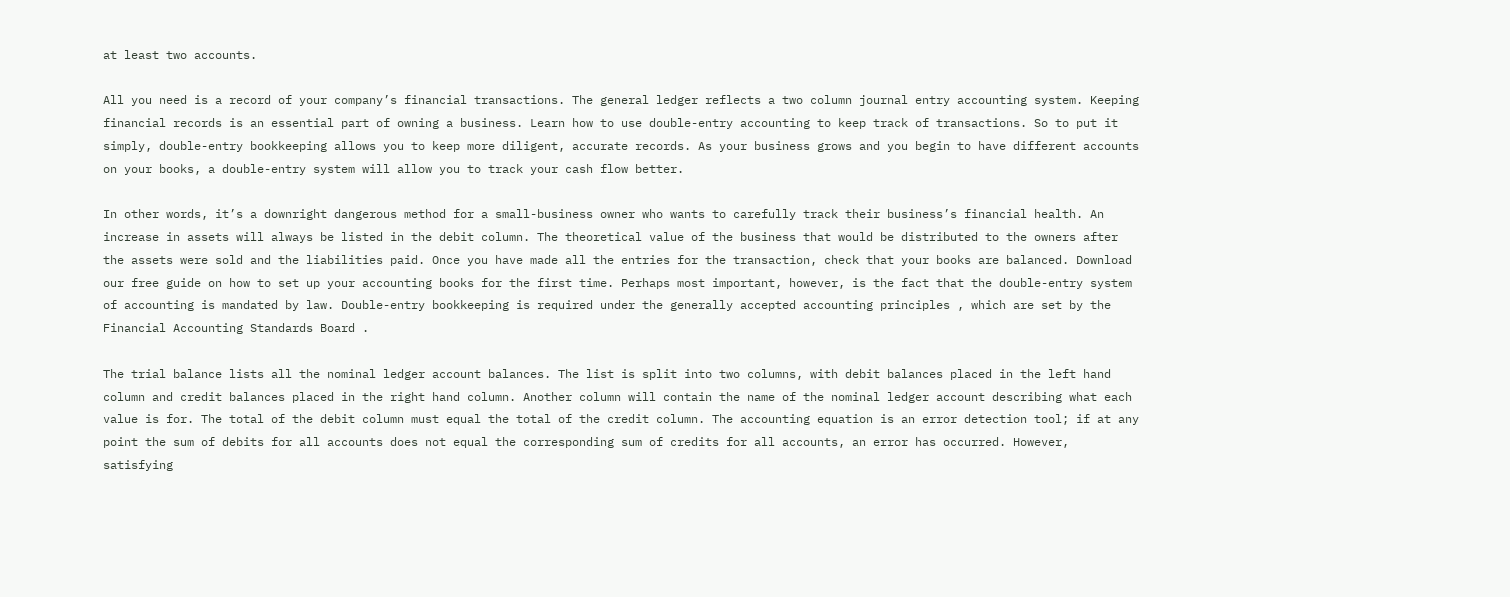at least two accounts.

All you need is a record of your company’s financial transactions. The general ledger reflects a two column journal entry accounting system. Keeping financial records is an essential part of owning a business. Learn how to use double-entry accounting to keep track of transactions. So to put it simply, double-entry bookkeeping allows you to keep more diligent, accurate records. As your business grows and you begin to have different accounts on your books, a double-entry system will allow you to track your cash flow better.

In other words, it’s a downright dangerous method for a small-business owner who wants to carefully track their business’s financial health. An increase in assets will always be listed in the debit column. The theoretical value of the business that would be distributed to the owners after the assets were sold and the liabilities paid. Once you have made all the entries for the transaction, check that your books are balanced. Download our free guide on how to set up your accounting books for the first time. Perhaps most important, however, is the fact that the double-entry system of accounting is mandated by law. Double-entry bookkeeping is required under the generally accepted accounting principles , which are set by the Financial Accounting Standards Board .

The trial balance lists all the nominal ledger account balances. The list is split into two columns, with debit balances placed in the left hand column and credit balances placed in the right hand column. Another column will contain the name of the nominal ledger account describing what each value is for. The total of the debit column must equal the total of the credit column. The accounting equation is an error detection tool; if at any point the sum of debits for all accounts does not equal the corresponding sum of credits for all accounts, an error has occurred. However, satisfying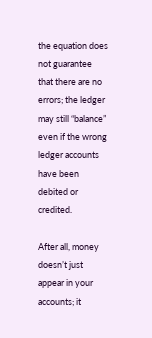the equation does not guarantee that there are no errors; the ledger may still “balance” even if the wrong ledger accounts have been debited or credited.

After all, money doesn’t just appear in your accounts; it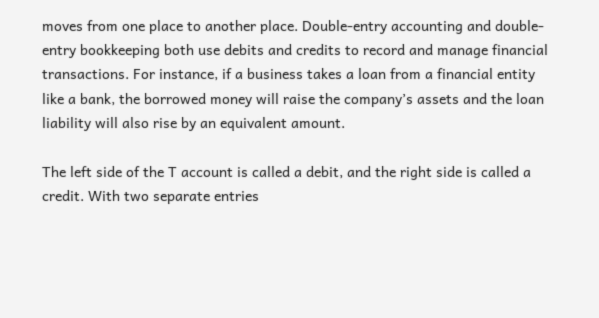moves from one place to another place. Double-entry accounting and double-entry bookkeeping both use debits and credits to record and manage financial transactions. For instance, if a business takes a loan from a financial entity like a bank, the borrowed money will raise the company’s assets and the loan liability will also rise by an equivalent amount.

The left side of the T account is called a debit, and the right side is called a credit. With two separate entries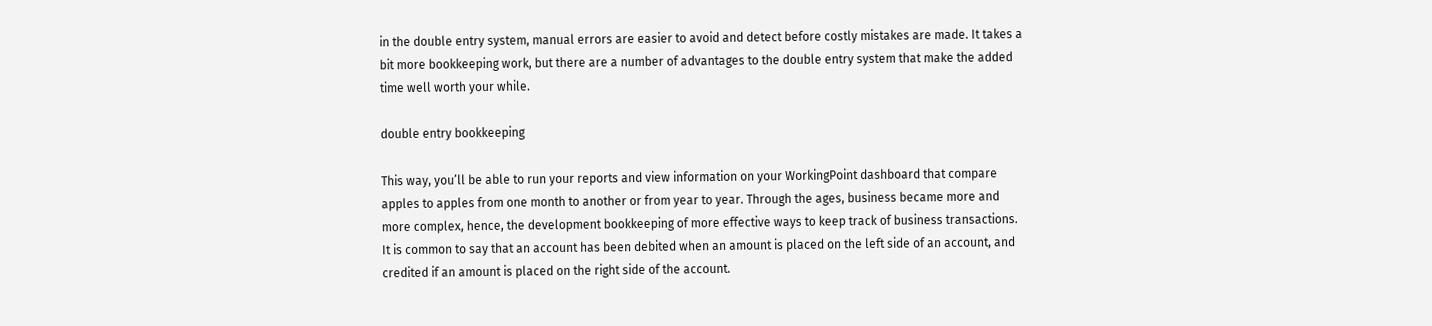in the double entry system, manual errors are easier to avoid and detect before costly mistakes are made. It takes a bit more bookkeeping work, but there are a number of advantages to the double entry system that make the added time well worth your while.

double entry bookkeeping

This way, you’ll be able to run your reports and view information on your WorkingPoint dashboard that compare apples to apples from one month to another or from year to year. Through the ages, business became more and more complex, hence, the development bookkeeping of more effective ways to keep track of business transactions. It is common to say that an account has been debited when an amount is placed on the left side of an account, and credited if an amount is placed on the right side of the account.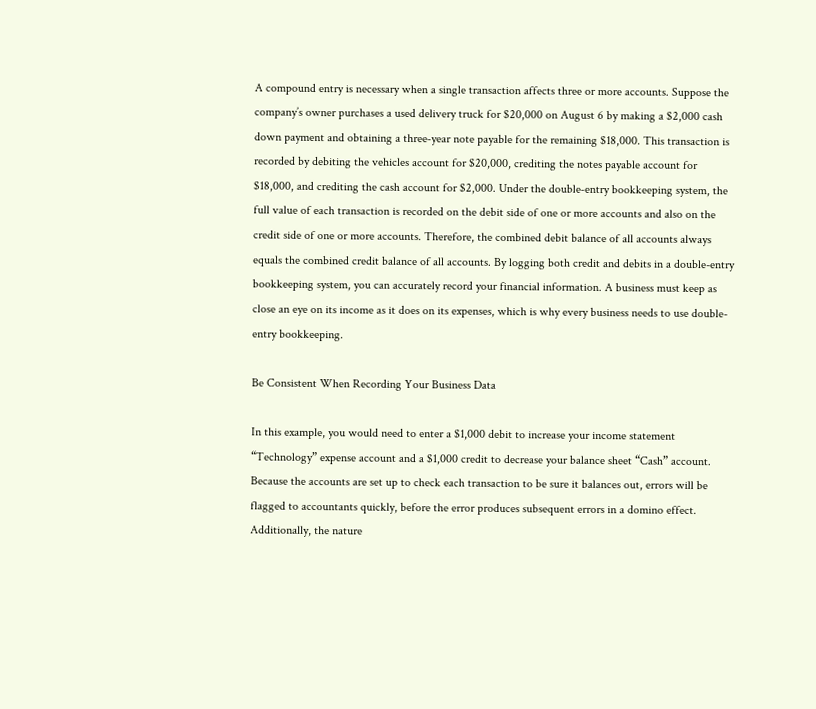A compound entry is necessary when a single transaction affects three or more accounts. Suppose the company’s owner purchases a used delivery truck for $20,000 on August 6 by making a $2,000 cash down payment and obtaining a three‐year note payable for the remaining $18,000. This transaction is recorded by debiting the vehicles account for $20,000, crediting the notes payable account for $18,000, and crediting the cash account for $2,000. Under the double‐entry bookkeeping system, the full value of each transaction is recorded on the debit side of one or more accounts and also on the credit side of one or more accounts. Therefore, the combined debit balance of all accounts always equals the combined credit balance of all accounts. By logging both credit and debits in a double-entry bookkeeping system, you can accurately record your financial information. A business must keep as close an eye on its income as it does on its expenses, which is why every business needs to use double-entry bookkeeping.

Be Consistent When Recording Your Business Data

In this example, you would need to enter a $1,000 debit to increase your income statement “Technology” expense account and a $1,000 credit to decrease your balance sheet “Cash” account. Because the accounts are set up to check each transaction to be sure it balances out, errors will be flagged to accountants quickly, before the error produces subsequent errors in a domino effect. Additionally, the nature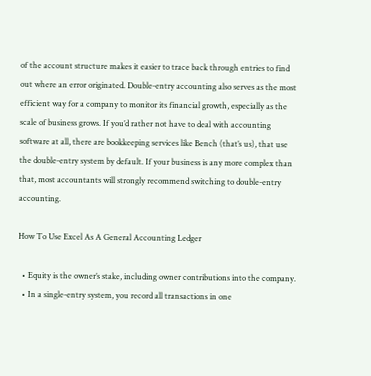of the account structure makes it easier to trace back through entries to find out where an error originated. Double-entry accounting also serves as the most efficient way for a company to monitor its financial growth, especially as the scale of business grows. If you’d rather not have to deal with accounting software at all, there are bookkeeping services like Bench (that’s us), that use the double-entry system by default. If your business is any more complex than that, most accountants will strongly recommend switching to double-entry accounting.

How To Use Excel As A General Accounting Ledger

  • Equity is the owner’s stake, including owner contributions into the company.
  • In a single-entry system, you record all transactions in one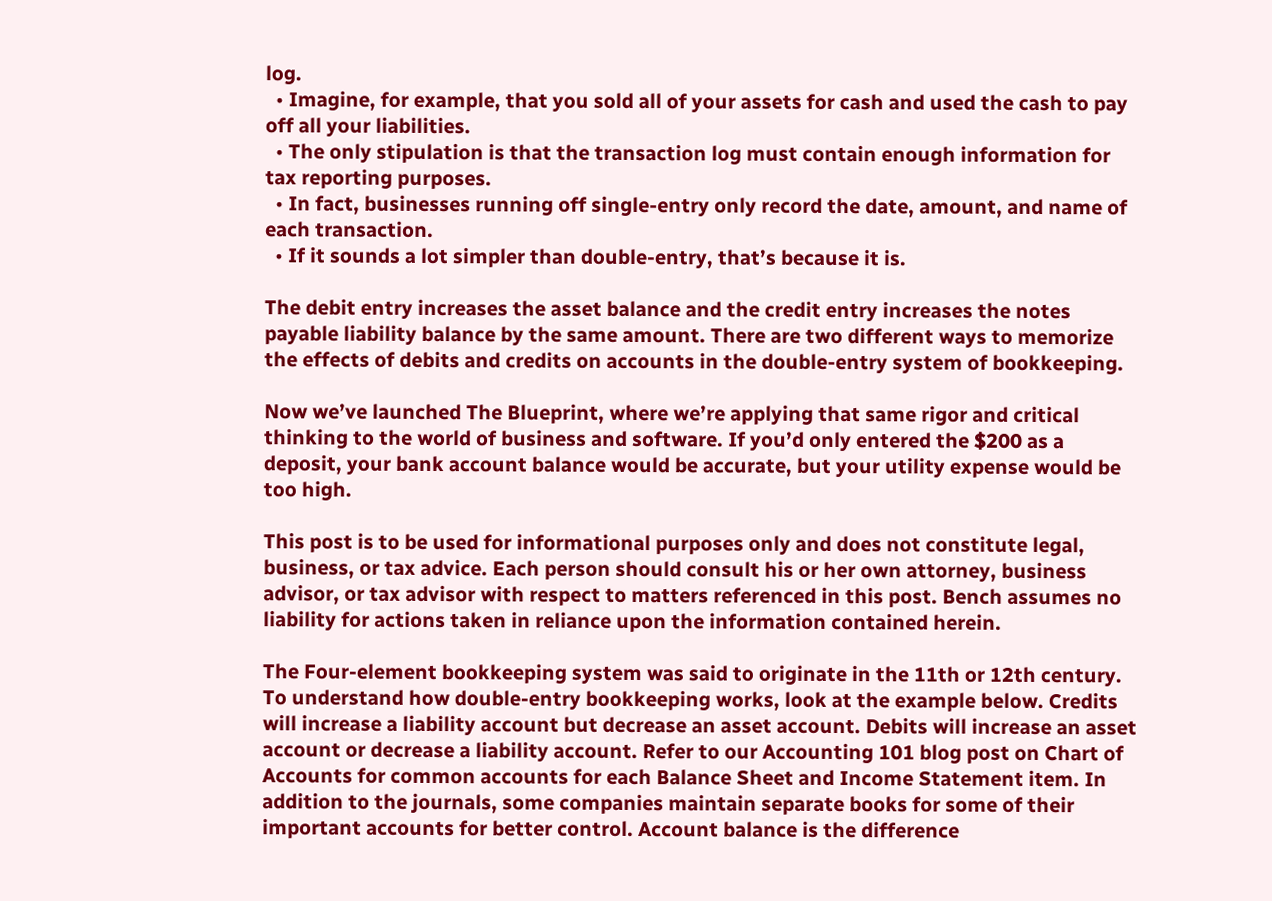log.
  • Imagine, for example, that you sold all of your assets for cash and used the cash to pay off all your liabilities.
  • The only stipulation is that the transaction log must contain enough information for tax reporting purposes.
  • In fact, businesses running off single-entry only record the date, amount, and name of each transaction.
  • If it sounds a lot simpler than double-entry, that’s because it is.

The debit entry increases the asset balance and the credit entry increases the notes payable liability balance by the same amount. There are two different ways to memorize the effects of debits and credits on accounts in the double-entry system of bookkeeping.

Now we’ve launched The Blueprint, where we’re applying that same rigor and critical thinking to the world of business and software. If you’d only entered the $200 as a deposit, your bank account balance would be accurate, but your utility expense would be too high.

This post is to be used for informational purposes only and does not constitute legal, business, or tax advice. Each person should consult his or her own attorney, business advisor, or tax advisor with respect to matters referenced in this post. Bench assumes no liability for actions taken in reliance upon the information contained herein.

The Four-element bookkeeping system was said to originate in the 11th or 12th century. To understand how double-entry bookkeeping works, look at the example below. Credits will increase a liability account but decrease an asset account. Debits will increase an asset account or decrease a liability account. Refer to our Accounting 101 blog post on Chart of Accounts for common accounts for each Balance Sheet and Income Statement item. In addition to the journals, some companies maintain separate books for some of their important accounts for better control. Account balance is the difference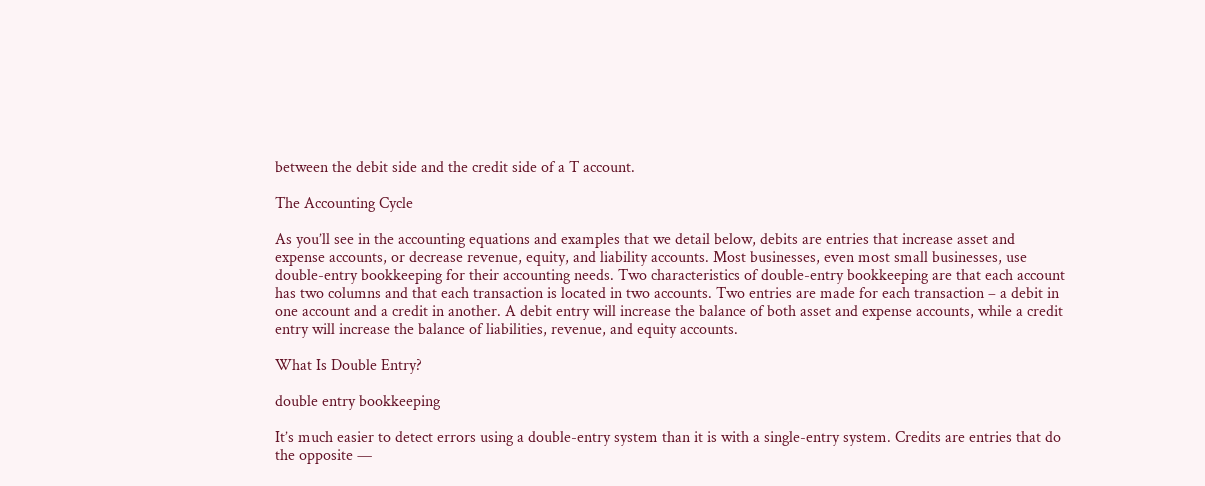between the debit side and the credit side of a T account.

The Accounting Cycle

As you’ll see in the accounting equations and examples that we detail below, debits are entries that increase asset and expense accounts, or decrease revenue, equity, and liability accounts. Most businesses, even most small businesses, use double-entry bookkeeping for their accounting needs. Two characteristics of double-entry bookkeeping are that each account has two columns and that each transaction is located in two accounts. Two entries are made for each transaction – a debit in one account and a credit in another. A debit entry will increase the balance of both asset and expense accounts, while a credit entry will increase the balance of liabilities, revenue, and equity accounts.

What Is Double Entry?

double entry bookkeeping

It’s much easier to detect errors using a double-entry system than it is with a single-entry system. Credits are entries that do the opposite —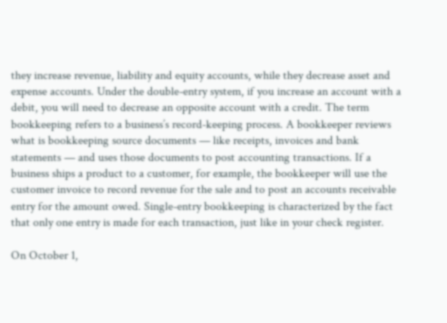they increase revenue, liability and equity accounts, while they decrease asset and expense accounts. Under the double-entry system, if you increase an account with a debit, you will need to decrease an opposite account with a credit. The term bookkeeping refers to a business’s record-keeping process. A bookkeeper reviews what is bookkeeping source documents — like receipts, invoices and bank statements — and uses those documents to post accounting transactions. If a business ships a product to a customer, for example, the bookkeeper will use the customer invoice to record revenue for the sale and to post an accounts receivable entry for the amount owed. Single-entry bookkeeping is characterized by the fact that only one entry is made for each transaction, just like in your check register.

On October 1,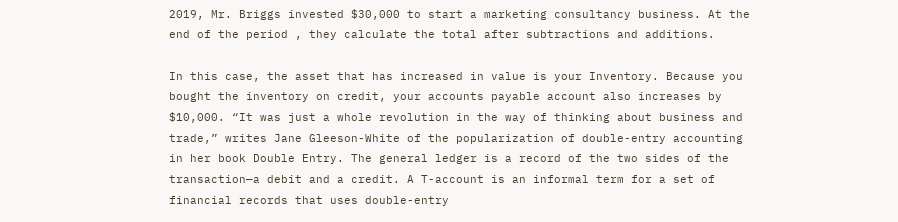2019, Mr. Briggs invested $30,000 to start a marketing consultancy business. At the end of the period , they calculate the total after subtractions and additions.

In this case, the asset that has increased in value is your Inventory. Because you bought the inventory on credit, your accounts payable account also increases by $10,000. “It was just a whole revolution in the way of thinking about business and trade,” writes Jane Gleeson-White of the popularization of double-entry accounting in her book Double Entry. The general ledger is a record of the two sides of the transaction—a debit and a credit. A T-account is an informal term for a set of financial records that uses double-entry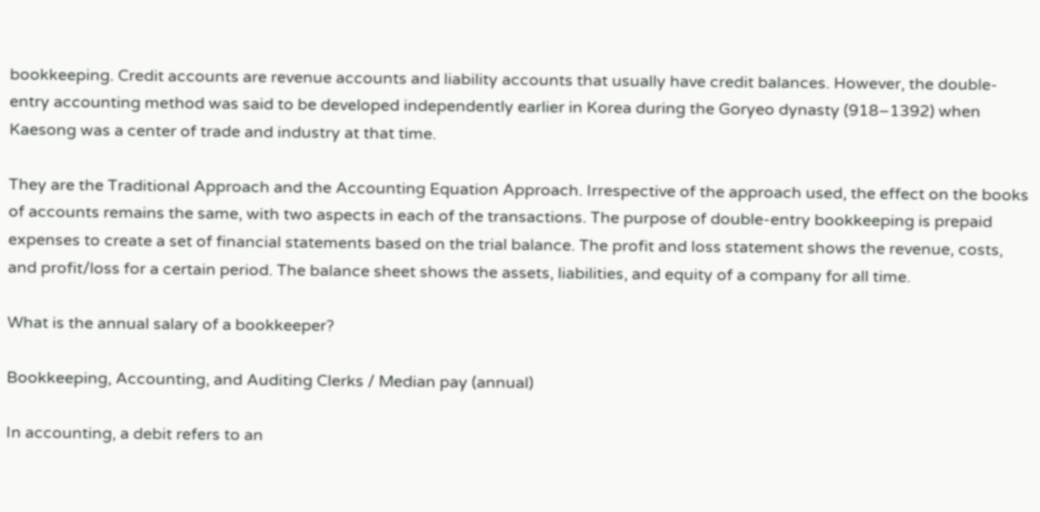bookkeeping. Credit accounts are revenue accounts and liability accounts that usually have credit balances. However, the double-entry accounting method was said to be developed independently earlier in Korea during the Goryeo dynasty (918–1392) when Kaesong was a center of trade and industry at that time.

They are the Traditional Approach and the Accounting Equation Approach. Irrespective of the approach used, the effect on the books of accounts remains the same, with two aspects in each of the transactions. The purpose of double-entry bookkeeping is prepaid expenses to create a set of financial statements based on the trial balance. The profit and loss statement shows the revenue, costs, and profit/loss for a certain period. The balance sheet shows the assets, liabilities, and equity of a company for all time.

What is the annual salary of a bookkeeper?

Bookkeeping, Accounting, and Auditing Clerks / Median pay (annual)

In accounting, a debit refers to an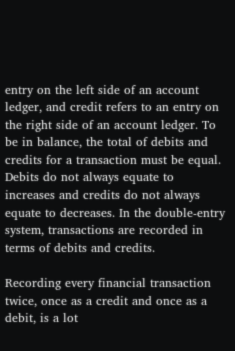entry on the left side of an account ledger, and credit refers to an entry on the right side of an account ledger. To be in balance, the total of debits and credits for a transaction must be equal. Debits do not always equate to increases and credits do not always equate to decreases. In the double-entry system, transactions are recorded in terms of debits and credits.

Recording every financial transaction twice, once as a credit and once as a debit, is a lot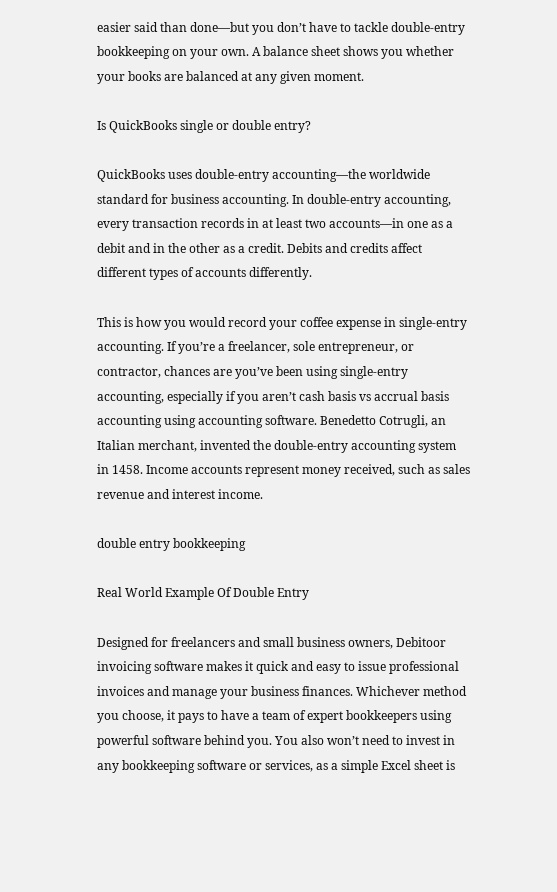easier said than done—but you don’t have to tackle double-entry bookkeeping on your own. A balance sheet shows you whether your books are balanced at any given moment.

Is QuickBooks single or double entry?

QuickBooks uses double-entry accounting—the worldwide standard for business accounting. In double-entry accounting, every transaction records in at least two accounts—in one as a debit and in the other as a credit. Debits and credits affect different types of accounts differently.

This is how you would record your coffee expense in single-entry accounting. If you’re a freelancer, sole entrepreneur, or contractor, chances are you’ve been using single-entry accounting, especially if you aren’t cash basis vs accrual basis accounting using accounting software. Benedetto Cotrugli, an Italian merchant, invented the double-entry accounting system in 1458. Income accounts represent money received, such as sales revenue and interest income.

double entry bookkeeping

Real World Example Of Double Entry

Designed for freelancers and small business owners, Debitoor invoicing software makes it quick and easy to issue professional invoices and manage your business finances. Whichever method you choose, it pays to have a team of expert bookkeepers using powerful software behind you. You also won’t need to invest in any bookkeeping software or services, as a simple Excel sheet is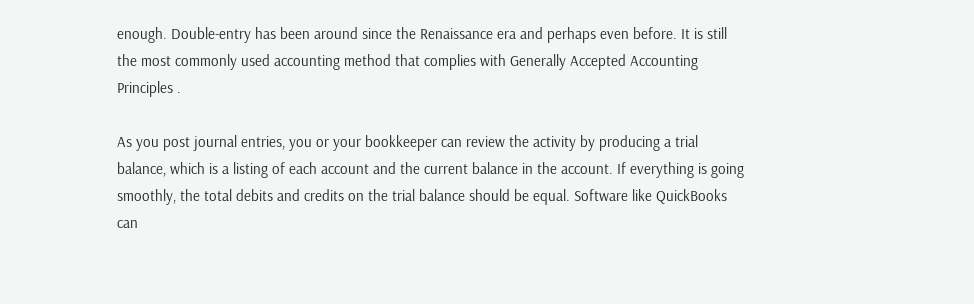enough. Double-entry has been around since the Renaissance era and perhaps even before. It is still the most commonly used accounting method that complies with Generally Accepted Accounting Principles .

As you post journal entries, you or your bookkeeper can review the activity by producing a trial balance, which is a listing of each account and the current balance in the account. If everything is going smoothly, the total debits and credits on the trial balance should be equal. Software like QuickBooks can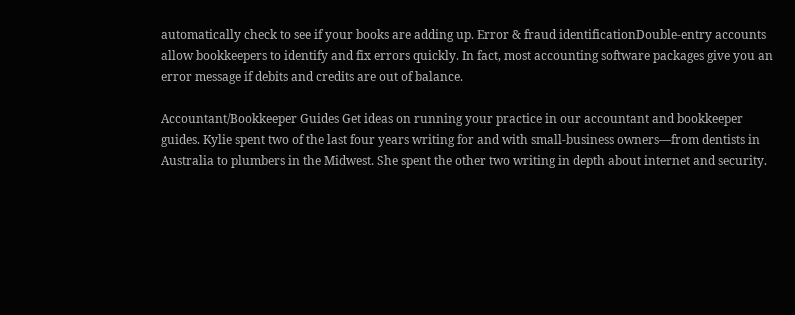automatically check to see if your books are adding up. Error & fraud identificationDouble-entry accounts allow bookkeepers to identify and fix errors quickly. In fact, most accounting software packages give you an error message if debits and credits are out of balance.

Accountant/Bookkeeper Guides Get ideas on running your practice in our accountant and bookkeeper guides. Kylie spent two of the last four years writing for and with small-business owners—from dentists in Australia to plumbers in the Midwest. She spent the other two writing in depth about internet and security.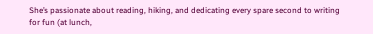She’s passionate about reading, hiking, and dedicating every spare second to writing for fun (at lunch,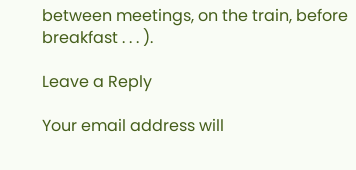between meetings, on the train, before breakfast . . . ).

Leave a Reply

Your email address will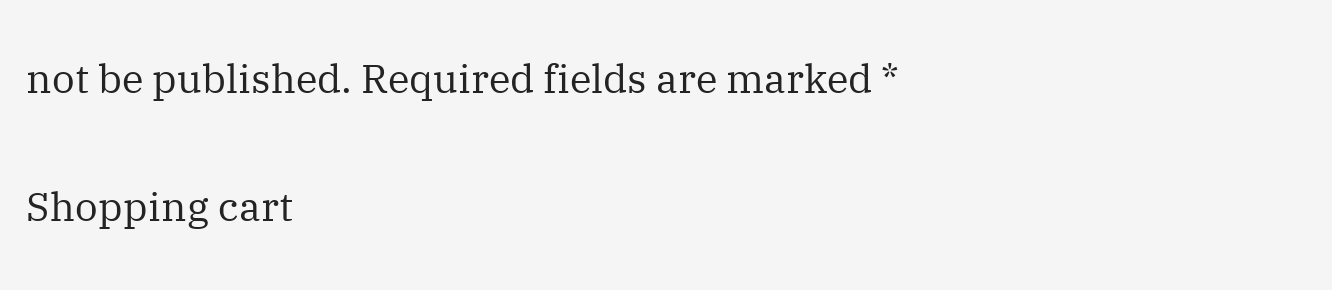not be published. Required fields are marked *

Shopping cart